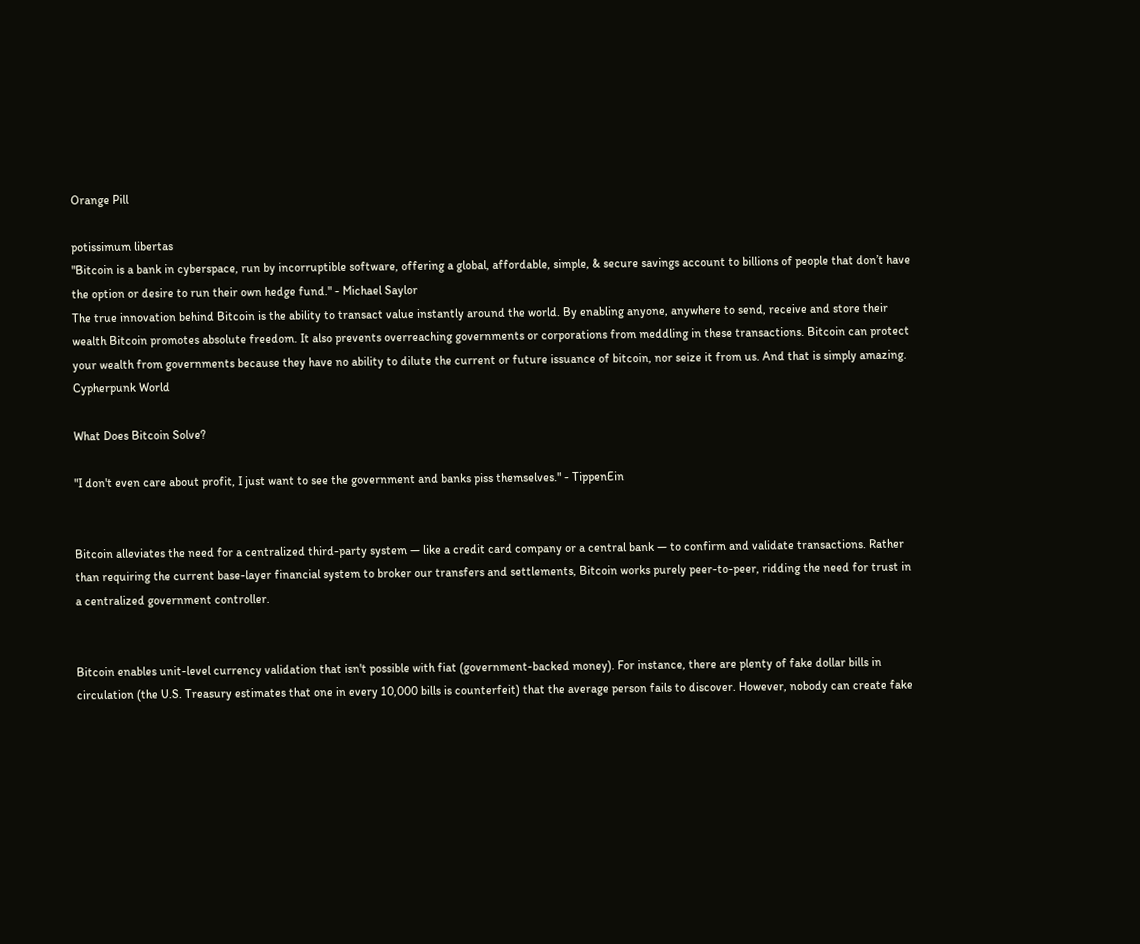Orange Pill

potissimum libertas
"Bitcoin is a bank in cyberspace, run by incorruptible software, offering a global, affordable, simple, & secure savings account to billions of people that don’t have the option or desire to run their own hedge fund." - Michael Saylor
The true innovation behind Bitcoin is the ability to transact value instantly around the world. By enabling anyone, anywhere to send, receive and store their wealth Bitcoin promotes absolute freedom. It also prevents overreaching governments or corporations from meddling in these transactions. Bitcoin can protect your wealth from governments because they have no ability to dilute the current or future issuance of bitcoin, nor seize it from us. And that is simply amazing.
Cypherpunk World

What Does Bitcoin Solve?

"I don't even care about profit, I just want to see the government and banks piss themselves." - TippenEin


Bitcoin alleviates the need for a centralized third-party system — like a credit card company or a central bank — to confirm and validate transactions. Rather than requiring the current base-layer financial system to broker our transfers and settlements, Bitcoin works purely peer-to-peer, ridding the need for trust in a centralized government controller.


Bitcoin enables unit-level currency validation that isn't possible with fiat (government-backed money). For instance, there are plenty of fake dollar bills in circulation (the U.S. Treasury estimates that one in every 10,000 bills is counterfeit) that the average person fails to discover. However, nobody can create fake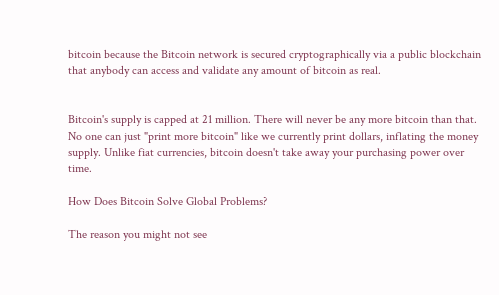bitcoin because the Bitcoin network is secured cryptographically via a public blockchain that anybody can access and validate any amount of bitcoin as real.


Bitcoin's supply is capped at 21 million. There will never be any more bitcoin than that. No one can just "print more bitcoin" like we currently print dollars, inflating the money supply. Unlike fiat currencies, bitcoin doesn't take away your purchasing power over time.

How Does Bitcoin Solve Global Problems?

The reason you might not see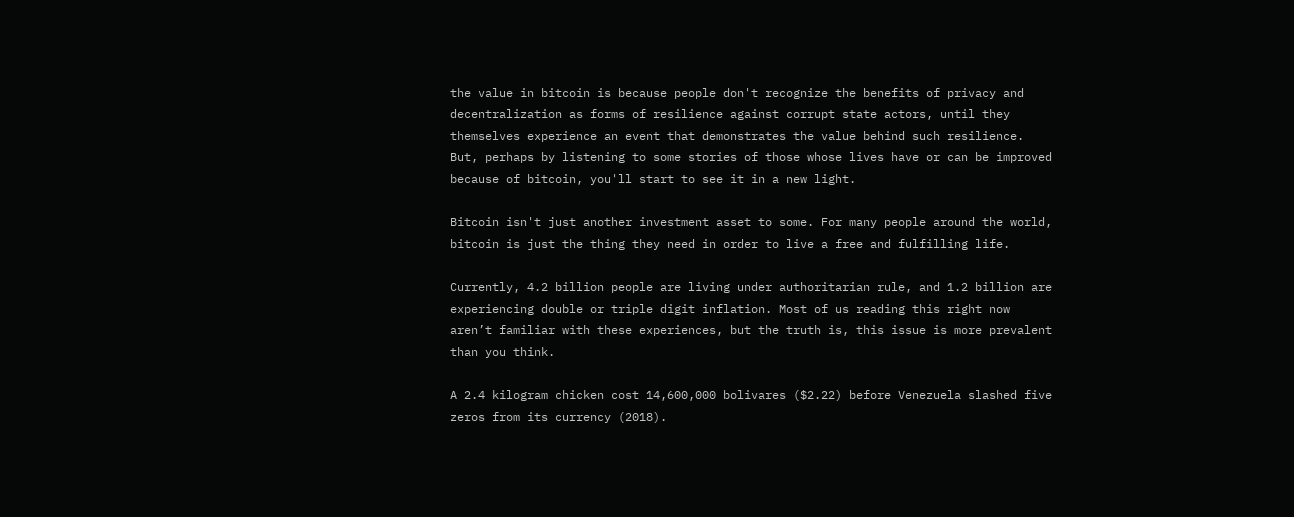the value in bitcoin is because people don't recognize the benefits of privacy and decentralization as forms of resilience against corrupt state actors, until they themselves experience an event that demonstrates the value behind such resilience. But, perhaps by listening to some stories of those whose lives have or can be improved because of bitcoin, you'll start to see it in a new light.

Bitcoin isn't just another investment asset to some. For many people around the world, bitcoin is just the thing they need in order to live a free and fulfilling life.

Currently, 4.2 billion people are living under authoritarian rule, and 1.2 billion are experiencing double or triple digit inflation. Most of us reading this right now aren’t familiar with these experiences, but the truth is, this issue is more prevalent than you think.

A 2.4 kilogram chicken cost 14,600,000 bolivares ($2.22) before Venezuela slashed five zeros from its currency (2018).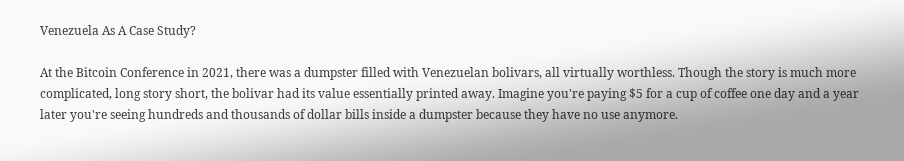Venezuela As A Case Study?

At the Bitcoin Conference in 2021, there was a dumpster filled with Venezuelan bolivars, all virtually worthless. Though the story is much more complicated, long story short, the bolivar had its value essentially printed away. Imagine you're paying $5 for a cup of coffee one day and a year later you're seeing hundreds and thousands of dollar bills inside a dumpster because they have no use anymore.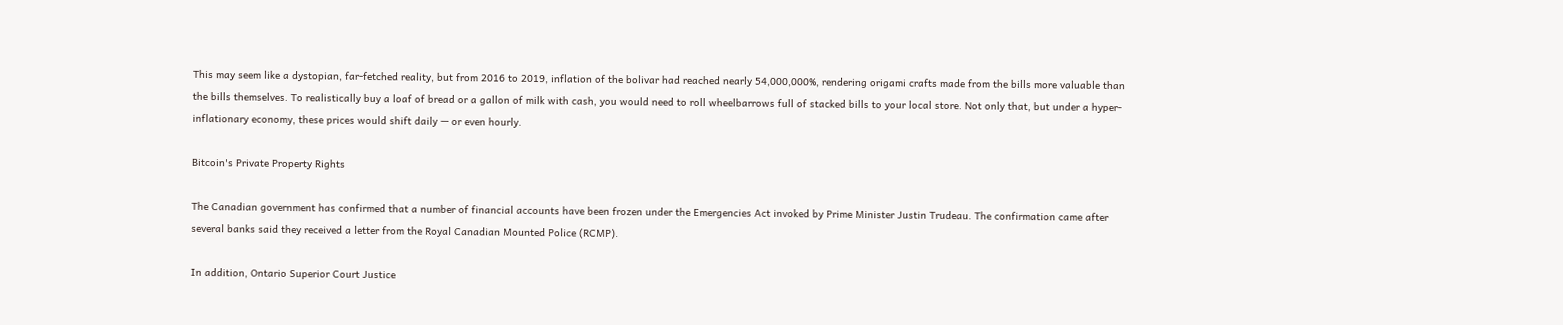This may seem like a dystopian, far-fetched reality, but from 2016 to 2019, inflation of the bolivar had reached nearly 54,000,000%, rendering origami crafts made from the bills more valuable than the bills themselves. To realistically buy a loaf of bread or a gallon of milk with cash, you would need to roll wheelbarrows full of stacked bills to your local store. Not only that, but under a hyper-inflationary economy, these prices would shift daily — or even hourly.

Bitcoin's Private Property Rights

The Canadian government has confirmed that a number of financial accounts have been frozen under the Emergencies Act invoked by Prime Minister Justin Trudeau. The confirmation came after several banks said they received a letter from the Royal Canadian Mounted Police (RCMP).

In addition, Ontario Superior Court Justice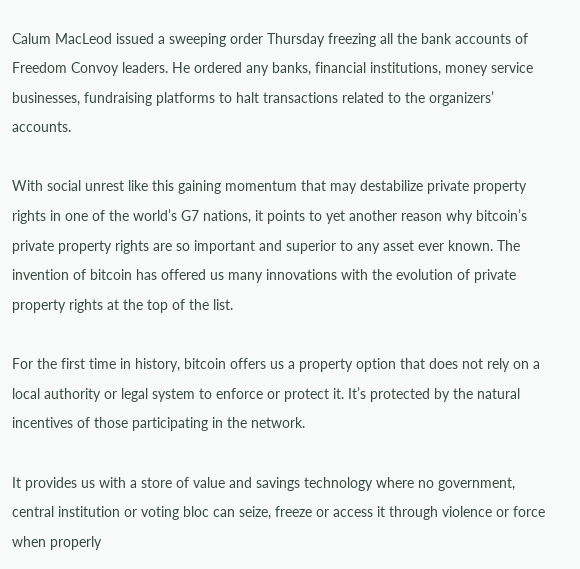Calum MacLeod issued a sweeping order Thursday freezing all the bank accounts of Freedom Convoy leaders. He ordered any banks, financial institutions, money service businesses, fundraising platforms to halt transactions related to the organizers’ accounts.

With social unrest like this gaining momentum that may destabilize private property rights in one of the world’s G7 nations, it points to yet another reason why bitcoin’s private property rights are so important and superior to any asset ever known. The invention of bitcoin has offered us many innovations with the evolution of private property rights at the top of the list.

For the first time in history, bitcoin offers us a property option that does not rely on a local authority or legal system to enforce or protect it. It’s protected by the natural incentives of those participating in the network.

It provides us with a store of value and savings technology where no government, central institution or voting bloc can seize, freeze or access it through violence or force when properly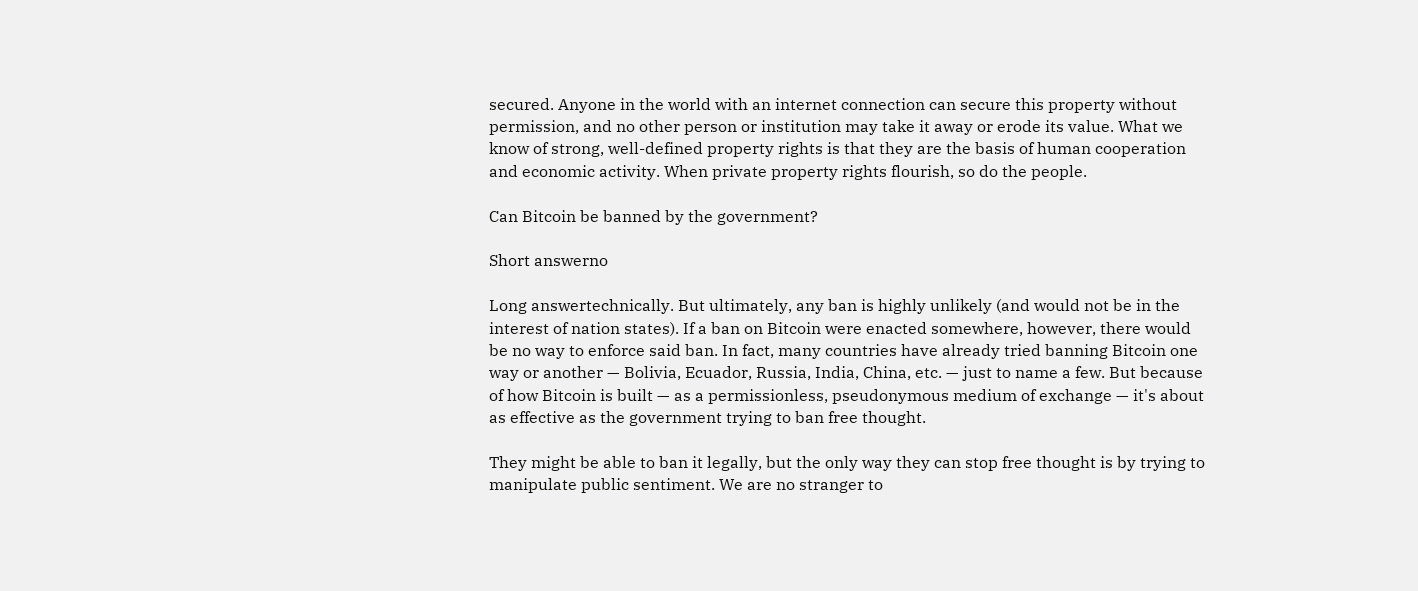secured. Anyone in the world with an internet connection can secure this property without permission, and no other person or institution may take it away or erode its value. What we know of strong, well-defined property rights is that they are the basis of human cooperation and economic activity. When private property rights flourish, so do the people.

Can Bitcoin be banned by the government?

Short answerno

Long answertechnically. But ultimately, any ban is highly unlikely (and would not be in the interest of nation states). If a ban on Bitcoin were enacted somewhere, however, there would be no way to enforce said ban. In fact, many countries have already tried banning Bitcoin one way or another — Bolivia, Ecuador, Russia, India, China, etc. — just to name a few. But because of how Bitcoin is built — as a permissionless, pseudonymous medium of exchange — it's about as effective as the government trying to ban free thought.

They might be able to ban it legally, but the only way they can stop free thought is by trying to manipulate public sentiment. We are no stranger to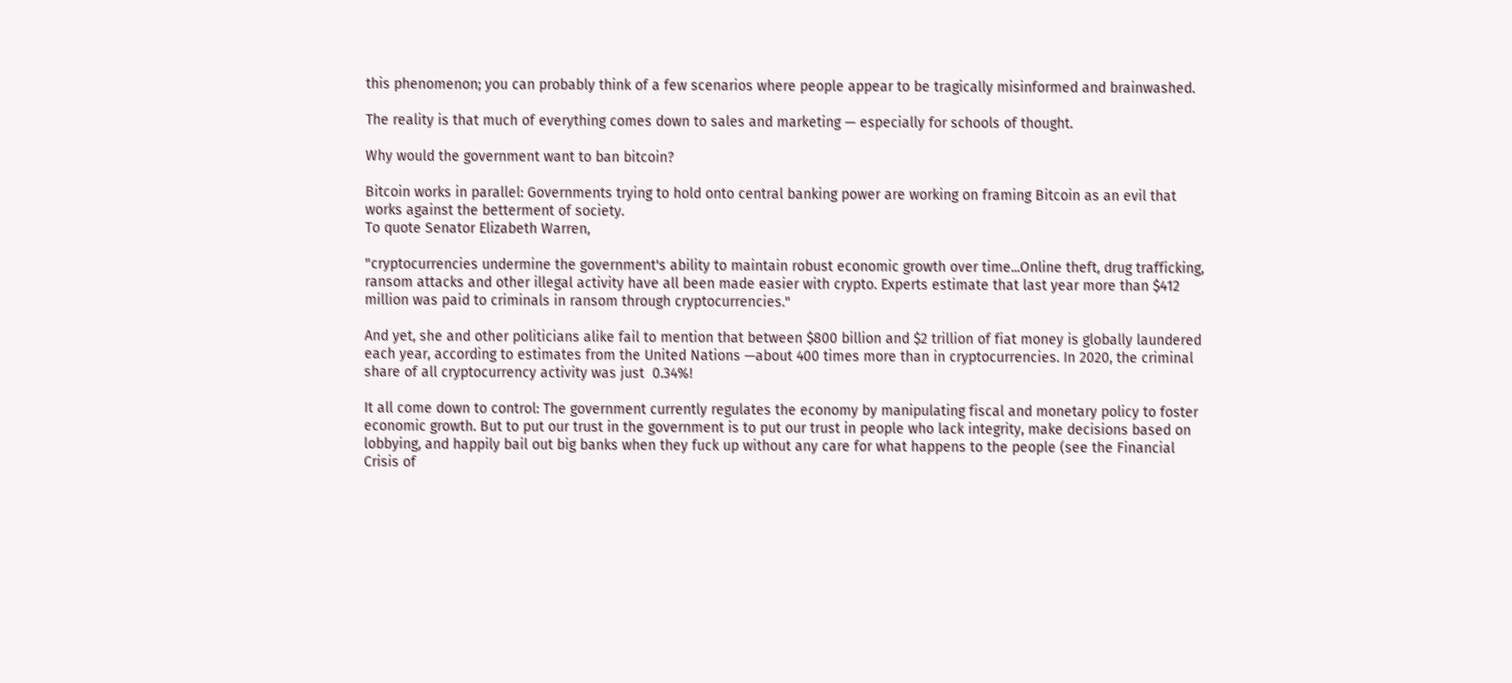this phenomenon; you can probably think of a few scenarios where people appear to be tragically misinformed and brainwashed.

The reality is that much of everything comes down to sales and marketing — especially for schools of thought.

Why would the government want to ban bitcoin?

Bitcoin works in parallel: Governments trying to hold onto central banking power are working on framing Bitcoin as an evil that works against the betterment of society.
To quote Senator Elizabeth Warren,

"cryptocurrencies undermine the government's ability to maintain robust economic growth over time...Online theft, drug trafficking, ransom attacks and other illegal activity have all been made easier with crypto. Experts estimate that last year more than $412 million was paid to criminals in ransom through cryptocurrencies."

And yet, she and other politicians alike fail to mention that between $800 billion and $2 trillion of fiat money is globally laundered each year, according to estimates from the United Nations —about 400 times more than in cryptocurrencies. In 2020, the criminal share of all cryptocurrency activity was just  0.34%!

It all come down to control: The government currently regulates the economy by manipulating fiscal and monetary policy to foster economic growth. But to put our trust in the government is to put our trust in people who lack integrity, make decisions based on lobbying, and happily bail out big banks when they fuck up without any care for what happens to the people (see the Financial Crisis of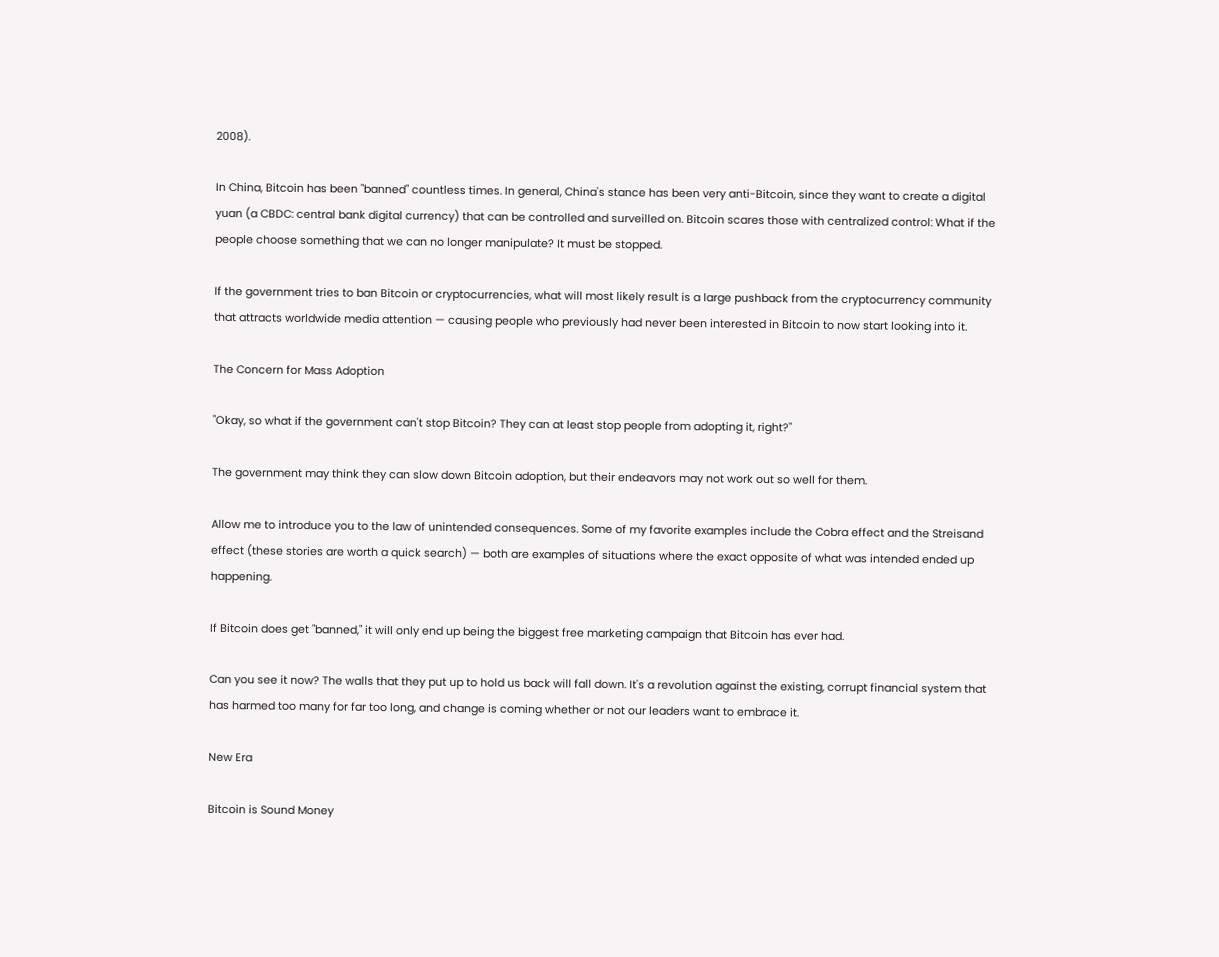2008).

In China, Bitcoin has been "banned" countless times. In general, China's stance has been very anti-Bitcoin, since they want to create a digital yuan (a CBDC: central bank digital currency) that can be controlled and surveilled on. Bitcoin scares those with centralized control: What if the people choose something that we can no longer manipulate? It must be stopped.

If the government tries to ban Bitcoin or cryptocurrencies, what will most likely result is a large pushback from the cryptocurrency community that attracts worldwide media attention — causing people who previously had never been interested in Bitcoin to now start looking into it.

The Concern for Mass Adoption

"Okay, so what if the government can't stop Bitcoin? They can at least stop people from adopting it, right?"

The government may think they can slow down Bitcoin adoption, but their endeavors may not work out so well for them.

Allow me to introduce you to the law of unintended consequences. Some of my favorite examples include the Cobra effect and the Streisand effect (these stories are worth a quick search) — both are examples of situations where the exact opposite of what was intended ended up happening.

If Bitcoin does get "banned," it will only end up being the biggest free marketing campaign that Bitcoin has ever had.

Can you see it now? The walls that they put up to hold us back will fall down. It's a revolution against the existing, corrupt financial system that has harmed too many for far too long, and change is coming whether or not our leaders want to embrace it.

New Era

Bitcoin is Sound Money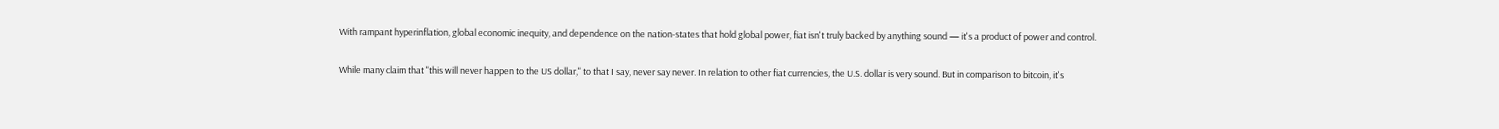With rampant hyperinflation, global economic inequity, and dependence on the nation-states that hold global power, fiat isn't truly backed by anything sound — it's a product of power and control.

While many claim that "this will never happen to the US dollar," to that I say, never say never. In relation to other fiat currencies, the U.S. dollar is very sound. But in comparison to bitcoin, it's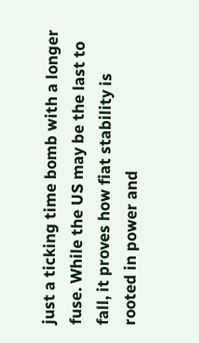just a ticking time bomb with a longer fuse. While the US may be the last to fall, it proves how fiat stability is rooted in power and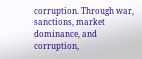corruption. Through war, sanctions, market dominance, and corruption,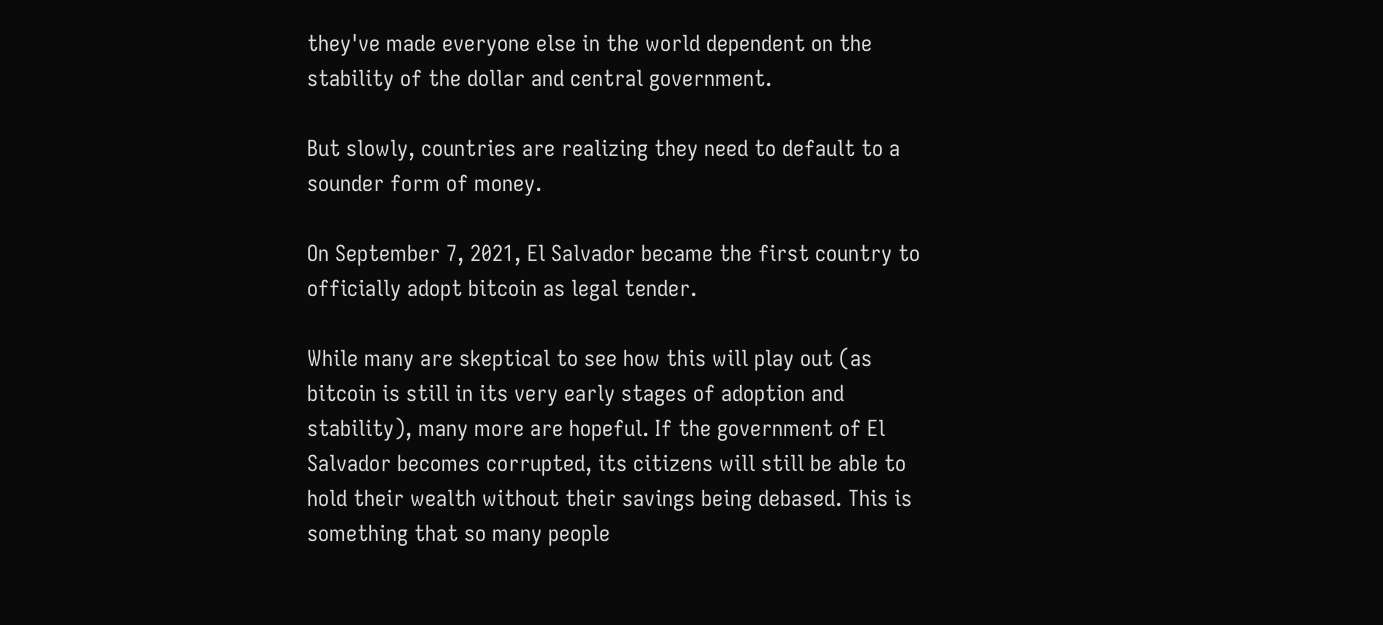they've made everyone else in the world dependent on the stability of the dollar and central government.

But slowly, countries are realizing they need to default to a sounder form of money.

On September 7, 2021, El Salvador became the first country to officially adopt bitcoin as legal tender.

While many are skeptical to see how this will play out (as bitcoin is still in its very early stages of adoption and stability), many more are hopeful. If the government of El Salvador becomes corrupted, its citizens will still be able to hold their wealth without their savings being debased. This is something that so many people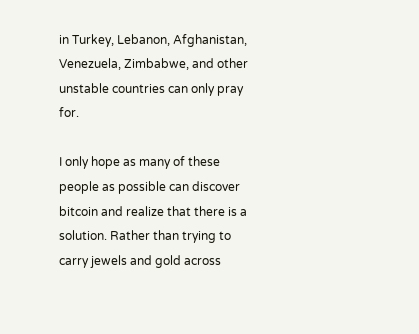in Turkey, Lebanon, Afghanistan, Venezuela, Zimbabwe, and other unstable countries can only pray for.

I only hope as many of these people as possible can discover bitcoin and realize that there is a solution. Rather than trying to carry jewels and gold across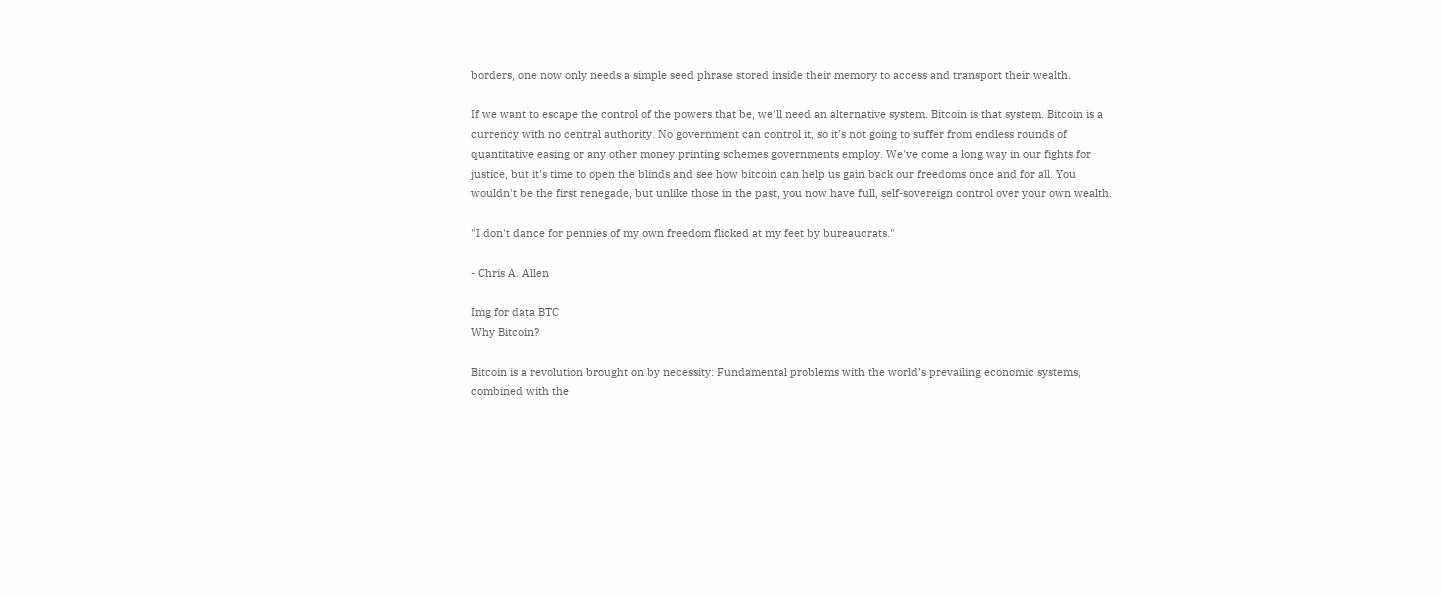borders, one now only needs a simple seed phrase stored inside their memory to access and transport their wealth.

If we want to escape the control of the powers that be, we'll need an alternative system. Bitcoin is that system. Bitcoin is a currency with no central authority. No government can control it, so it's not going to suffer from endless rounds of quantitative easing or any other money printing schemes governments employ. We've come a long way in our fights for justice, but it's time to open the blinds and see how bitcoin can help us gain back our freedoms once and for all. You wouldn't be the first renegade, but unlike those in the past, you now have full, self-sovereign control over your own wealth.

"I don't dance for pennies of my own freedom flicked at my feet by bureaucrats."

- Chris A. Allen

Img for data BTC
Why Bitcoin?

Bitcoin is a revolution brought on by necessity: Fundamental problems with the world’s prevailing economic systems, combined with the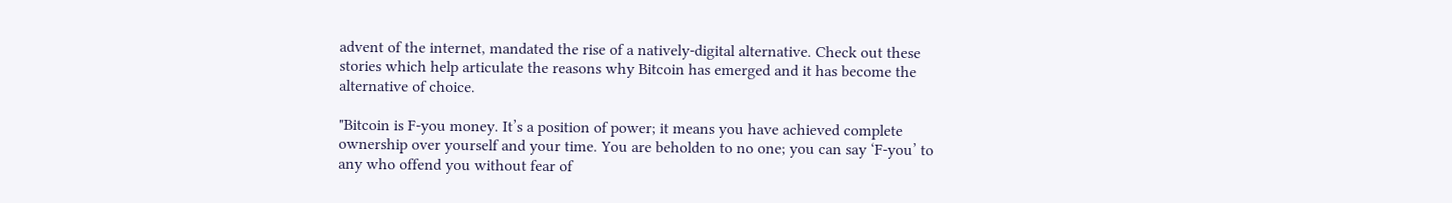advent of the internet, mandated the rise of a natively-digital alternative. Check out these stories which help articulate the reasons why Bitcoin has emerged and it has become the alternative of choice.

"Bitcoin is F-you money. It’s a position of power; it means you have achieved complete ownership over yourself and your time. You are beholden to no one; you can say ‘F-you’ to any who offend you without fear of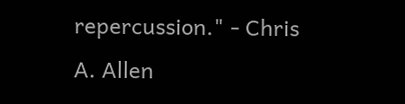repercussion." - Chris A. Allen